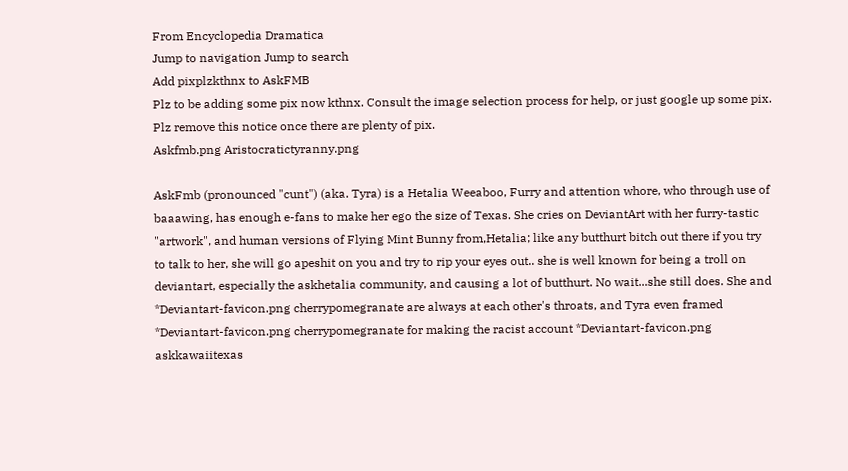From Encyclopedia Dramatica
Jump to navigation Jump to search
Add pixplzkthnx to AskFMB
Plz to be adding some pix now kthnx. Consult the image selection process for help, or just google up some pix.
Plz remove this notice once there are plenty of pix.
Askfmb.png Aristocratictyranny.png

AskFmb (pronounced "cunt") (aka. Tyra) is a Hetalia Weeaboo, Furry and attention whore, who through use of baaawing, has enough e-fans to make her ego the size of Texas. She cries on DeviantArt with her furry-tastic "artwork", and human versions of Flying Mint Bunny from,Hetalia; like any butthurt bitch out there if you try to talk to her, she will go apeshit on you and try to rip your eyes out.. she is well known for being a troll on deviantart, especially the askhetalia community, and causing a lot of butthurt. No wait...she still does. She and *Deviantart-favicon.png cherrypomegranate are always at each other's throats, and Tyra even framed *Deviantart-favicon.png cherrypomegranate for making the racist account *Deviantart-favicon.png askkawaiitexas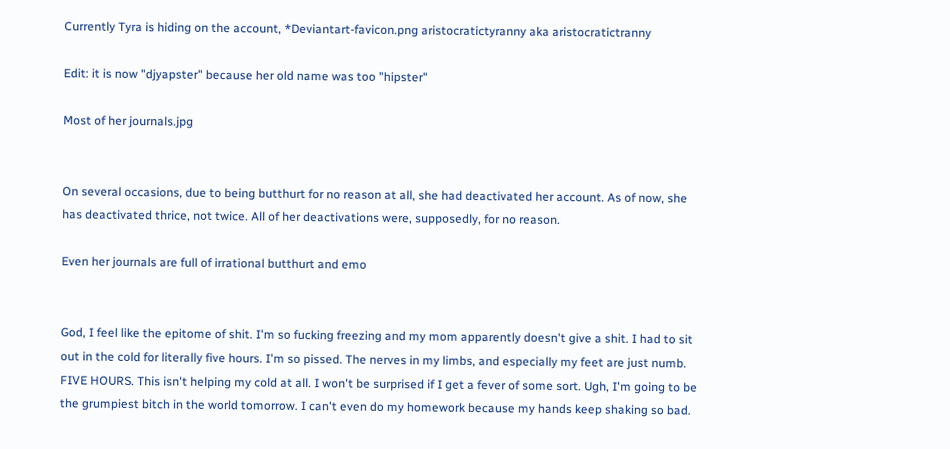Currently Tyra is hiding on the account, *Deviantart-favicon.png aristocratictyranny aka aristocratictranny

Edit: it is now "djyapster" because her old name was too "hipster"

Most of her journals.jpg


On several occasions, due to being butthurt for no reason at all, she had deactivated her account. As of now, she has deactivated thrice, not twice. All of her deactivations were, supposedly, for no reason.

Even her journals are full of irrational butthurt and emo


God, I feel like the epitome of shit. I'm so fucking freezing and my mom apparently doesn't give a shit. I had to sit out in the cold for literally five hours. I'm so pissed. The nerves in my limbs, and especially my feet are just numb. FIVE HOURS. This isn't helping my cold at all. I won't be surprised if I get a fever of some sort. Ugh, I'm going to be the grumpiest bitch in the world tomorrow. I can't even do my homework because my hands keep shaking so bad.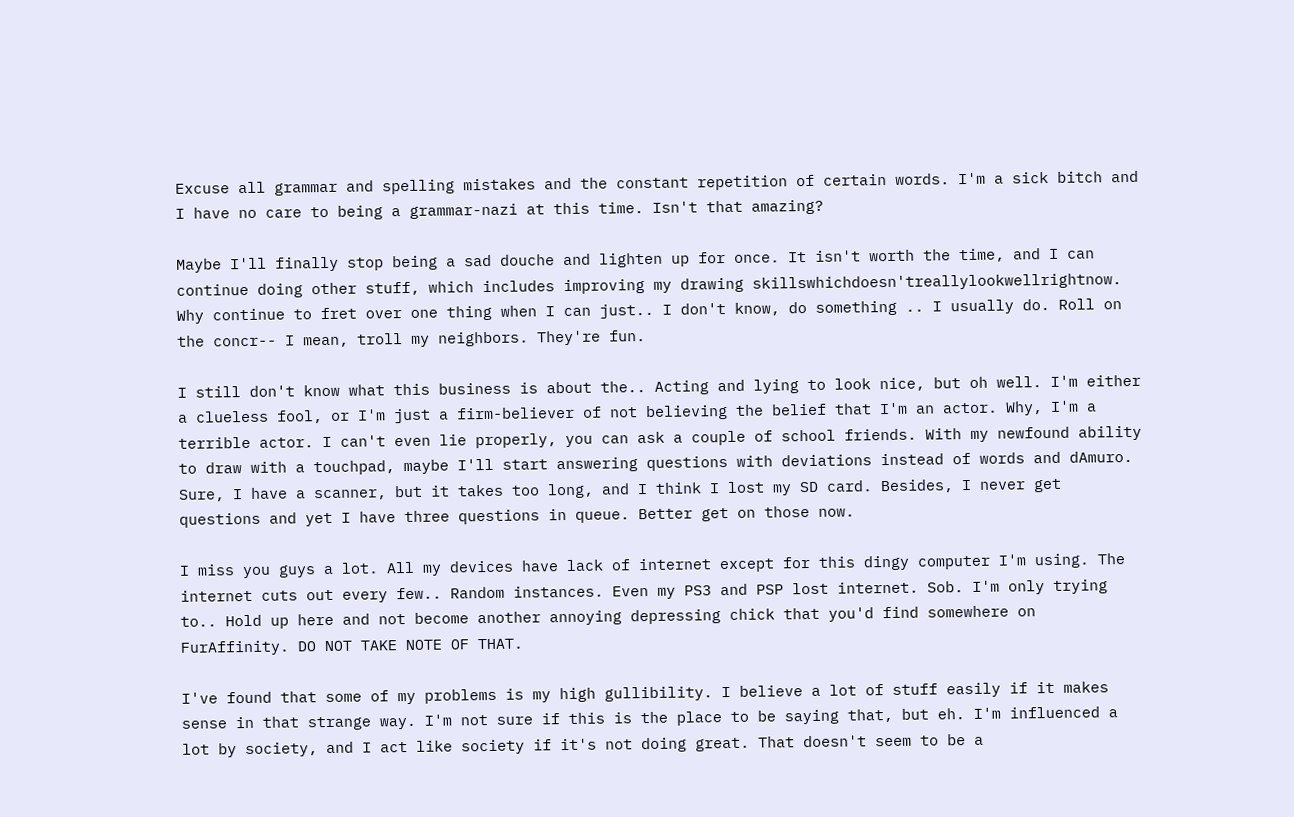Excuse all grammar and spelling mistakes and the constant repetition of certain words. I'm a sick bitch and I have no care to being a grammar-nazi at this time. Isn't that amazing?

Maybe I'll finally stop being a sad douche and lighten up for once. It isn't worth the time, and I can continue doing other stuff, which includes improving my drawing skillswhichdoesn'treallylookwellrightnow. Why continue to fret over one thing when I can just.. I don't know, do something .. I usually do. Roll on the concr-- I mean, troll my neighbors. They're fun.

I still don't know what this business is about the.. Acting and lying to look nice, but oh well. I'm either a clueless fool, or I'm just a firm-believer of not believing the belief that I'm an actor. Why, I'm a terrible actor. I can't even lie properly, you can ask a couple of school friends. With my newfound ability to draw with a touchpad, maybe I'll start answering questions with deviations instead of words and dAmuro. Sure, I have a scanner, but it takes too long, and I think I lost my SD card. Besides, I never get questions and yet I have three questions in queue. Better get on those now.

I miss you guys a lot. All my devices have lack of internet except for this dingy computer I'm using. The internet cuts out every few.. Random instances. Even my PS3 and PSP lost internet. Sob. I'm only trying to.. Hold up here and not become another annoying depressing chick that you'd find somewhere on FurAffinity. DO NOT TAKE NOTE OF THAT.

I've found that some of my problems is my high gullibility. I believe a lot of stuff easily if it makes sense in that strange way. I'm not sure if this is the place to be saying that, but eh. I'm influenced a lot by society, and I act like society if it's not doing great. That doesn't seem to be a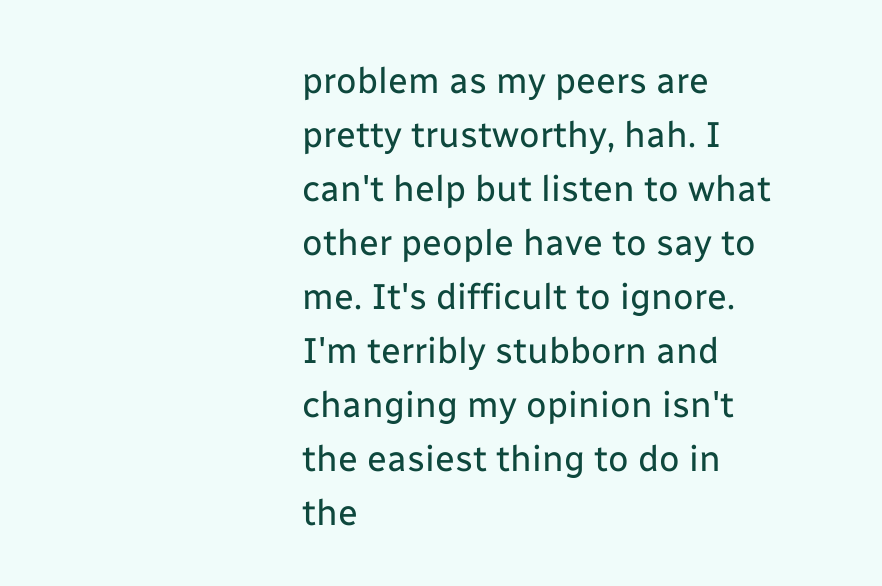problem as my peers are pretty trustworthy, hah. I can't help but listen to what other people have to say to me. It's difficult to ignore. I'm terribly stubborn and changing my opinion isn't the easiest thing to do in the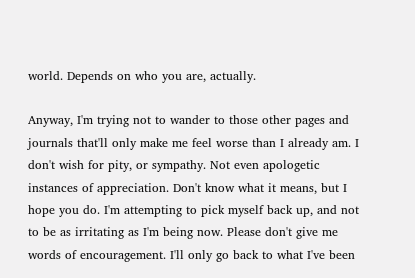world. Depends on who you are, actually.

Anyway, I'm trying not to wander to those other pages and journals that'll only make me feel worse than I already am. I don't wish for pity, or sympathy. Not even apologetic instances of appreciation. Don't know what it means, but I hope you do. I'm attempting to pick myself back up, and not to be as irritating as I'm being now. Please don't give me words of encouragement. I'll only go back to what I've been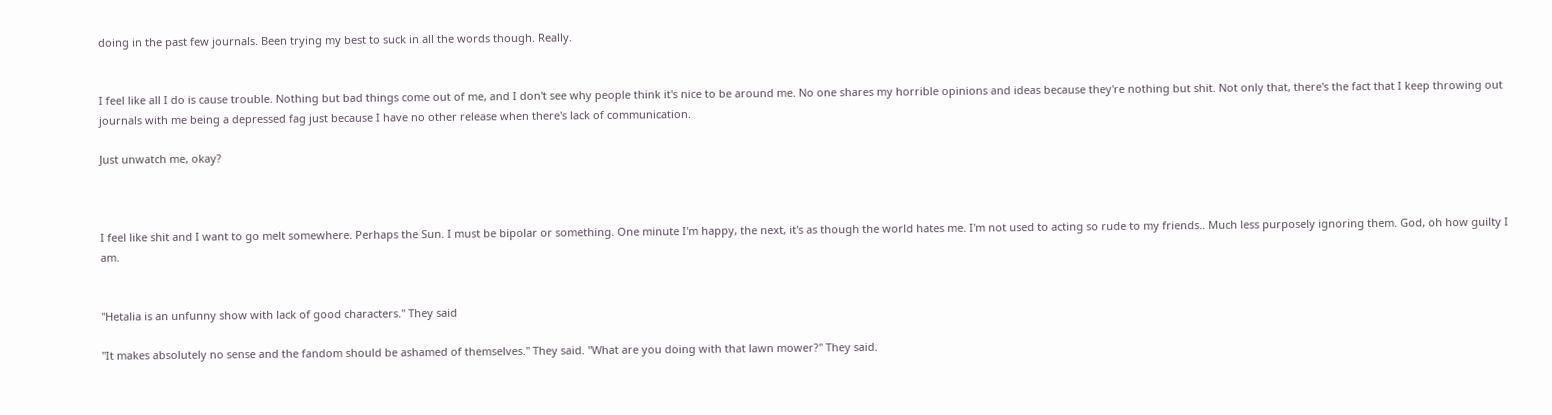doing in the past few journals. Been trying my best to suck in all the words though. Really.


I feel like all I do is cause trouble. Nothing but bad things come out of me, and I don't see why people think it's nice to be around me. No one shares my horrible opinions and ideas because they're nothing but shit. Not only that, there's the fact that I keep throwing out journals with me being a depressed fag just because I have no other release when there's lack of communication.

Just unwatch me, okay?



I feel like shit and I want to go melt somewhere. Perhaps the Sun. I must be bipolar or something. One minute I'm happy, the next, it's as though the world hates me. I'm not used to acting so rude to my friends.. Much less purposely ignoring them. God, oh how guilty I am.


"Hetalia is an unfunny show with lack of good characters." They said

"It makes absolutely no sense and the fandom should be ashamed of themselves." They said. "What are you doing with that lawn mower?" They said.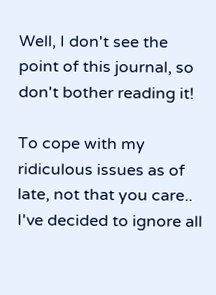Well, I don't see the point of this journal, so don't bother reading it!

To cope with my ridiculous issues as of late, not that you care.. I've decided to ignore all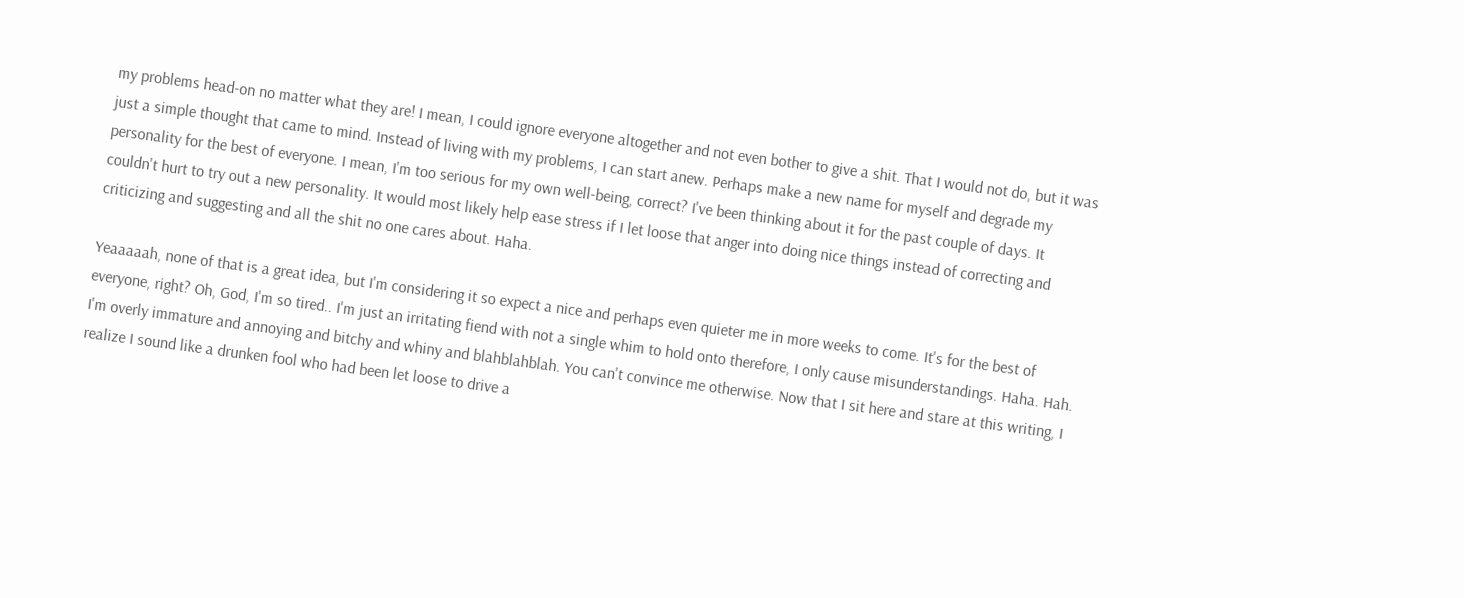my problems head-on no matter what they are! I mean, I could ignore everyone altogether and not even bother to give a shit. That I would not do, but it was just a simple thought that came to mind. Instead of living with my problems, I can start anew. Perhaps make a new name for myself and degrade my personality for the best of everyone. I mean, I'm too serious for my own well-being, correct? I've been thinking about it for the past couple of days. It couldn't hurt to try out a new personality. It would most likely help ease stress if I let loose that anger into doing nice things instead of correcting and criticizing and suggesting and all the shit no one cares about. Haha.

Yeaaaaah, none of that is a great idea, but I'm considering it so expect a nice and perhaps even quieter me in more weeks to come. It's for the best of everyone, right? Oh, God, I'm so tired.. I'm just an irritating fiend with not a single whim to hold onto therefore, I only cause misunderstandings. Haha. Hah. I'm overly immature and annoying and bitchy and whiny and blahblahblah. You can't convince me otherwise. Now that I sit here and stare at this writing, I realize I sound like a drunken fool who had been let loose to drive a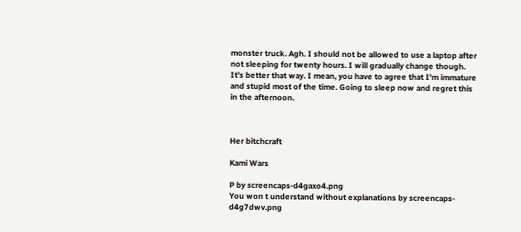monster truck. Agh. I should not be allowed to use a laptop after not sleeping for twenty hours. I will gradually change though. It's better that way. I mean, you have to agree that I'm immature and stupid most of the time. Going to sleep now and regret this in the afternoon.



Her bitchcraft

Kami Wars

P by screencaps-d4gaxo4.png
You won t understand without explanations by screencaps-d4g7dwv.png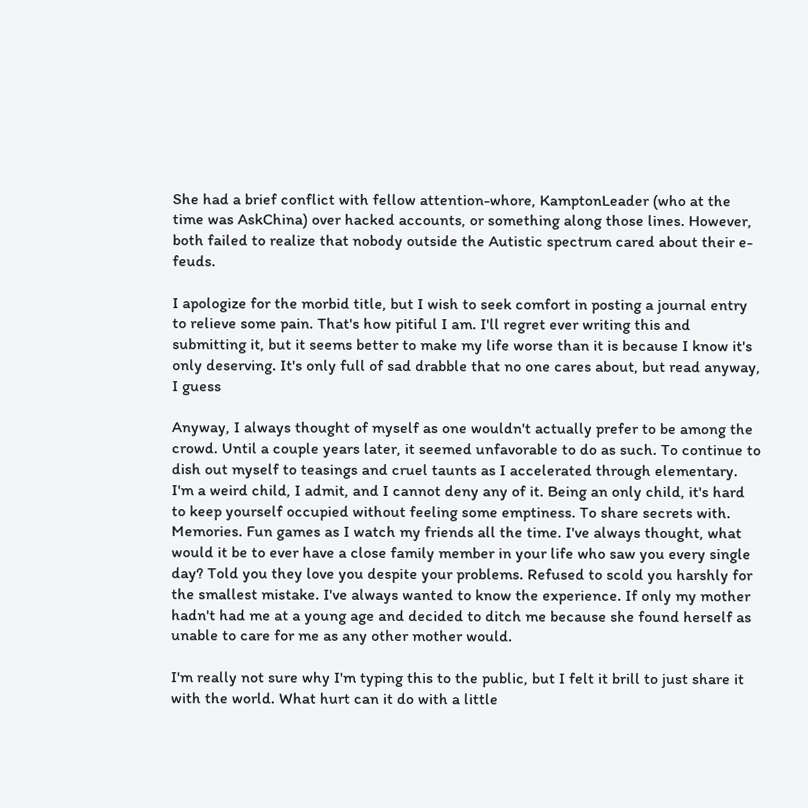She had a brief conflict with fellow attention-whore, KamptonLeader (who at the time was AskChina) over hacked accounts, or something along those lines. However, both failed to realize that nobody outside the Autistic spectrum cared about their e-feuds.

I apologize for the morbid title, but I wish to seek comfort in posting a journal entry to relieve some pain. That's how pitiful I am. I'll regret ever writing this and submitting it, but it seems better to make my life worse than it is because I know it's only deserving. It's only full of sad drabble that no one cares about, but read anyway, I guess

Anyway, I always thought of myself as one wouldn't actually prefer to be among the crowd. Until a couple years later, it seemed unfavorable to do as such. To continue to dish out myself to teasings and cruel taunts as I accelerated through elementary. I'm a weird child, I admit, and I cannot deny any of it. Being an only child, it's hard to keep yourself occupied without feeling some emptiness. To share secrets with. Memories. Fun games as I watch my friends all the time. I've always thought, what would it be to ever have a close family member in your life who saw you every single day? Told you they love you despite your problems. Refused to scold you harshly for the smallest mistake. I've always wanted to know the experience. If only my mother hadn't had me at a young age and decided to ditch me because she found herself as unable to care for me as any other mother would.

I'm really not sure why I'm typing this to the public, but I felt it brill to just share it with the world. What hurt can it do with a little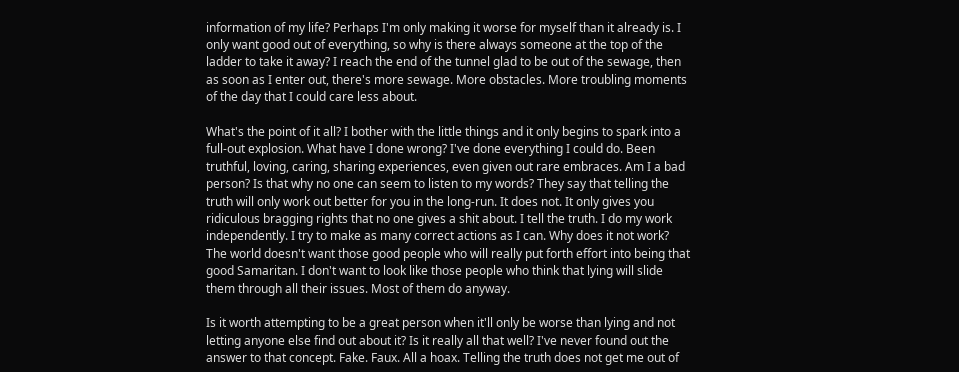information of my life? Perhaps I'm only making it worse for myself than it already is. I only want good out of everything, so why is there always someone at the top of the ladder to take it away? I reach the end of the tunnel glad to be out of the sewage, then as soon as I enter out, there's more sewage. More obstacles. More troubling moments of the day that I could care less about.

What's the point of it all? I bother with the little things and it only begins to spark into a full-out explosion. What have I done wrong? I've done everything I could do. Been truthful, loving, caring, sharing experiences, even given out rare embraces. Am I a bad person? Is that why no one can seem to listen to my words? They say that telling the truth will only work out better for you in the long-run. It does not. It only gives you ridiculous bragging rights that no one gives a shit about. I tell the truth. I do my work independently. I try to make as many correct actions as I can. Why does it not work? The world doesn't want those good people who will really put forth effort into being that good Samaritan. I don't want to look like those people who think that lying will slide them through all their issues. Most of them do anyway.

Is it worth attempting to be a great person when it'll only be worse than lying and not letting anyone else find out about it? Is it really all that well? I've never found out the answer to that concept. Fake. Faux. All a hoax. Telling the truth does not get me out of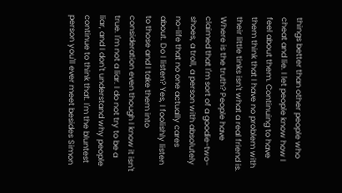things better than other people who cheat and lie. I let people know how I feel about them. Continuing to have them think that I have no problem with their little tinks isn't what a real friend is. Where is the truth? People have claimed that I'm sort of a goodie-two-shoes, a troll, a person with absolutely no-life that no one actually cares about. Do I listen? Yes, I foolishly listen to those and I take them into consideration even though I know it isn't true. I'm not a liar. I do not try to be a liar, and I don't understand why people continue to think that. I'm the bluntest person you'll ever meet besides Simon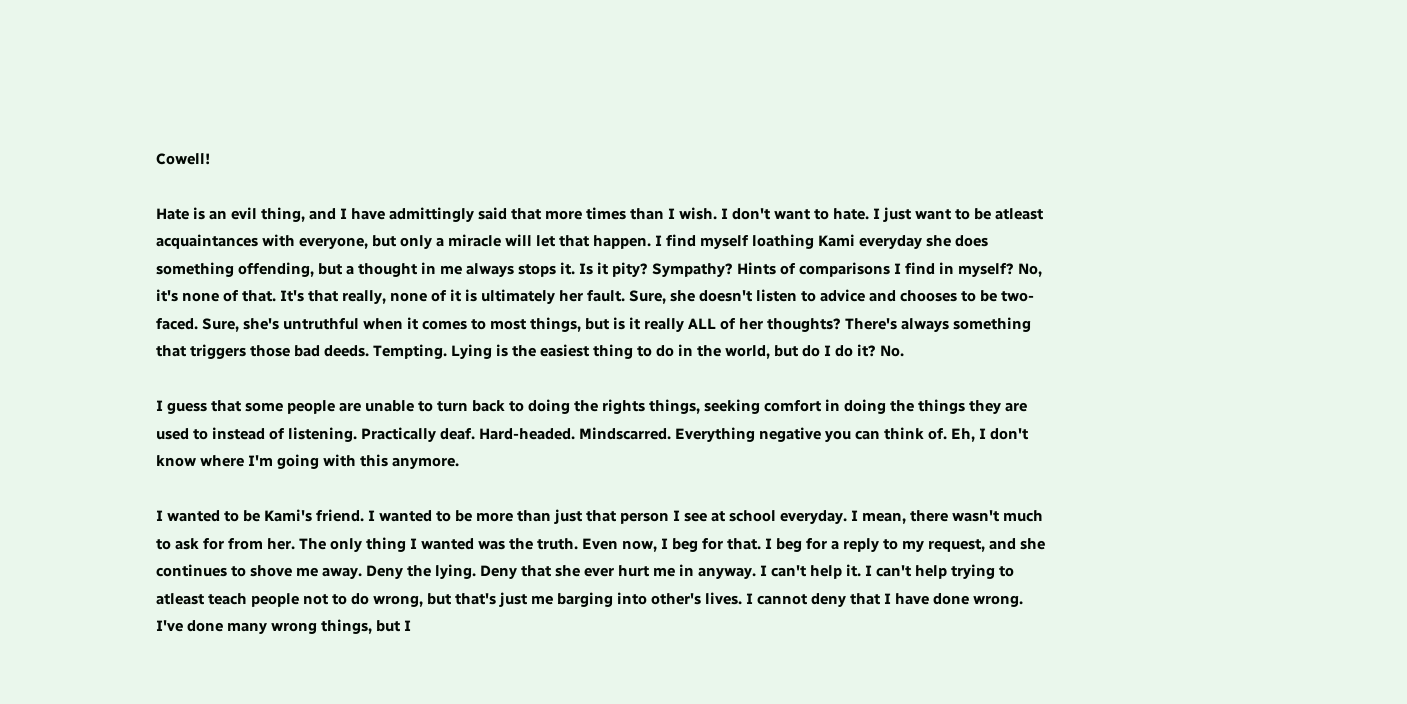Cowell!

Hate is an evil thing, and I have admittingly said that more times than I wish. I don't want to hate. I just want to be atleast acquaintances with everyone, but only a miracle will let that happen. I find myself loathing Kami everyday she does something offending, but a thought in me always stops it. Is it pity? Sympathy? Hints of comparisons I find in myself? No, it's none of that. It's that really, none of it is ultimately her fault. Sure, she doesn't listen to advice and chooses to be two-faced. Sure, she's untruthful when it comes to most things, but is it really ALL of her thoughts? There's always something that triggers those bad deeds. Tempting. Lying is the easiest thing to do in the world, but do I do it? No.

I guess that some people are unable to turn back to doing the rights things, seeking comfort in doing the things they are used to instead of listening. Practically deaf. Hard-headed. Mindscarred. Everything negative you can think of. Eh, I don't know where I'm going with this anymore.

I wanted to be Kami's friend. I wanted to be more than just that person I see at school everyday. I mean, there wasn't much to ask for from her. The only thing I wanted was the truth. Even now, I beg for that. I beg for a reply to my request, and she continues to shove me away. Deny the lying. Deny that she ever hurt me in anyway. I can't help it. I can't help trying to atleast teach people not to do wrong, but that's just me barging into other's lives. I cannot deny that I have done wrong. I've done many wrong things, but I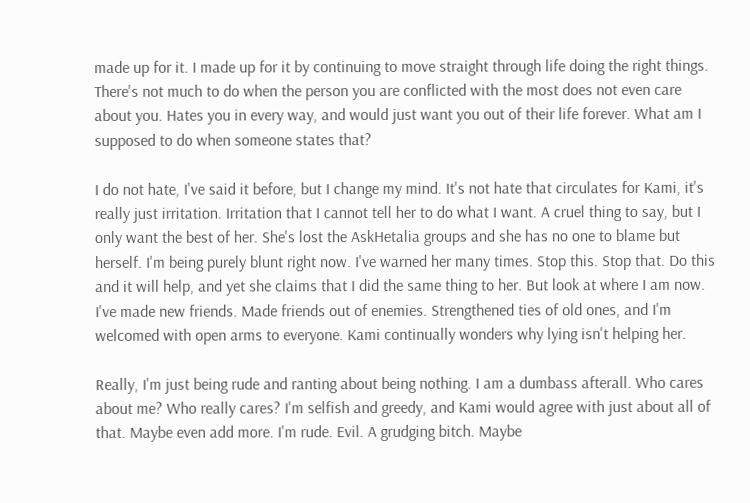made up for it. I made up for it by continuing to move straight through life doing the right things. There's not much to do when the person you are conflicted with the most does not even care about you. Hates you in every way, and would just want you out of their life forever. What am I supposed to do when someone states that?

I do not hate, I've said it before, but I change my mind. It's not hate that circulates for Kami, it's really just irritation. Irritation that I cannot tell her to do what I want. A cruel thing to say, but I only want the best of her. She's lost the AskHetalia groups and she has no one to blame but herself. I'm being purely blunt right now. I've warned her many times. Stop this. Stop that. Do this and it will help, and yet she claims that I did the same thing to her. But look at where I am now. I've made new friends. Made friends out of enemies. Strengthened ties of old ones, and I'm welcomed with open arms to everyone. Kami continually wonders why lying isn't helping her.

Really, I'm just being rude and ranting about being nothing. I am a dumbass afterall. Who cares about me? Who really cares? I'm selfish and greedy, and Kami would agree with just about all of that. Maybe even add more. I'm rude. Evil. A grudging bitch. Maybe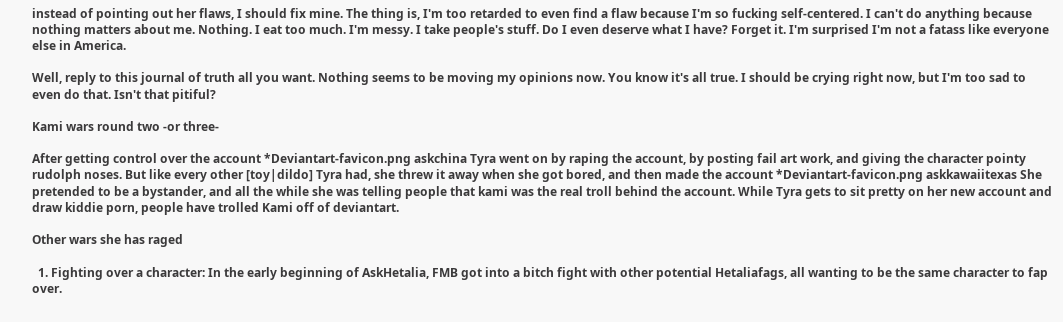instead of pointing out her flaws, I should fix mine. The thing is, I'm too retarded to even find a flaw because I'm so fucking self-centered. I can't do anything because nothing matters about me. Nothing. I eat too much. I'm messy. I take people's stuff. Do I even deserve what I have? Forget it. I'm surprised I'm not a fatass like everyone else in America.

Well, reply to this journal of truth all you want. Nothing seems to be moving my opinions now. You know it's all true. I should be crying right now, but I'm too sad to even do that. Isn't that pitiful?

Kami wars round two -or three-

After getting control over the account *Deviantart-favicon.png askchina Tyra went on by raping the account, by posting fail art work, and giving the character pointy rudolph noses. But like every other [toy|dildo] Tyra had, she threw it away when she got bored, and then made the account *Deviantart-favicon.png askkawaiitexas She pretended to be a bystander, and all the while she was telling people that kami was the real troll behind the account. While Tyra gets to sit pretty on her new account and draw kiddie porn, people have trolled Kami off of deviantart.

Other wars she has raged

  1. Fighting over a character: In the early beginning of AskHetalia, FMB got into a bitch fight with other potential Hetaliafags, all wanting to be the same character to fap over.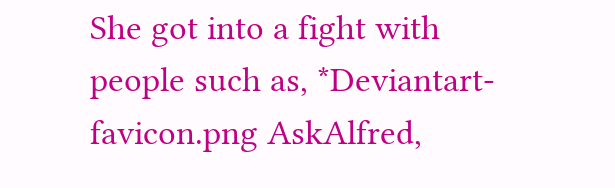She got into a fight with people such as, *Deviantart-favicon.png AskAlfred,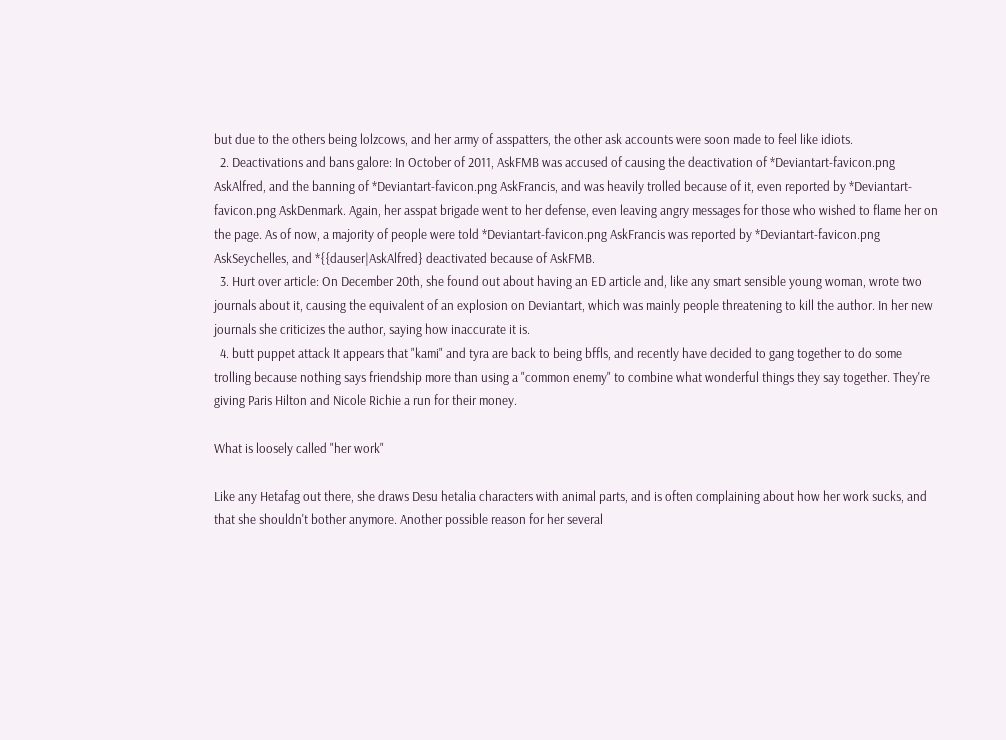but due to the others being lolzcows, and her army of asspatters, the other ask accounts were soon made to feel like idiots.
  2. Deactivations and bans galore: In October of 2011, AskFMB was accused of causing the deactivation of *Deviantart-favicon.png AskAlfred, and the banning of *Deviantart-favicon.png AskFrancis, and was heavily trolled because of it, even reported by *Deviantart-favicon.png AskDenmark. Again, her asspat brigade went to her defense, even leaving angry messages for those who wished to flame her on the page. As of now, a majority of people were told *Deviantart-favicon.png AskFrancis was reported by *Deviantart-favicon.png AskSeychelles, and *{{dauser|AskAlfred} deactivated because of AskFMB.
  3. Hurt over article: On December 20th, she found out about having an ED article and, like any smart sensible young woman, wrote two journals about it, causing the equivalent of an explosion on Deviantart, which was mainly people threatening to kill the author. In her new journals she criticizes the author, saying how inaccurate it is.
  4. butt puppet attack It appears that "kami" and tyra are back to being bffls, and recently have decided to gang together to do some trolling because nothing says friendship more than using a "common enemy" to combine what wonderful things they say together. They're giving Paris Hilton and Nicole Richie a run for their money.

What is loosely called "her work"

Like any Hetafag out there, she draws Desu hetalia characters with animal parts, and is often complaining about how her work sucks, and that she shouldn't bother anymore. Another possible reason for her several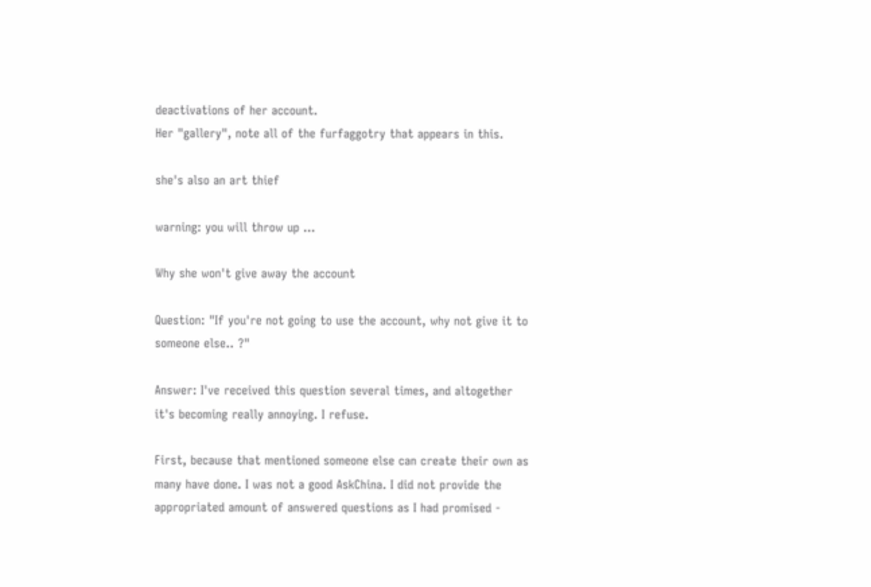deactivations of her account.
Her "gallery", note all of the furfaggotry that appears in this.

she's also an art thief

warning: you will throw up ...

Why she won't give away the account

Question: "If you're not going to use the account, why not give it to someone else.. ?"

Answer: I've received this question several times, and altogether it's becoming really annoying. I refuse.

First, because that mentioned someone else can create their own as many have done. I was not a good AskChina. I did not provide the appropriated amount of answered questions as I had promised -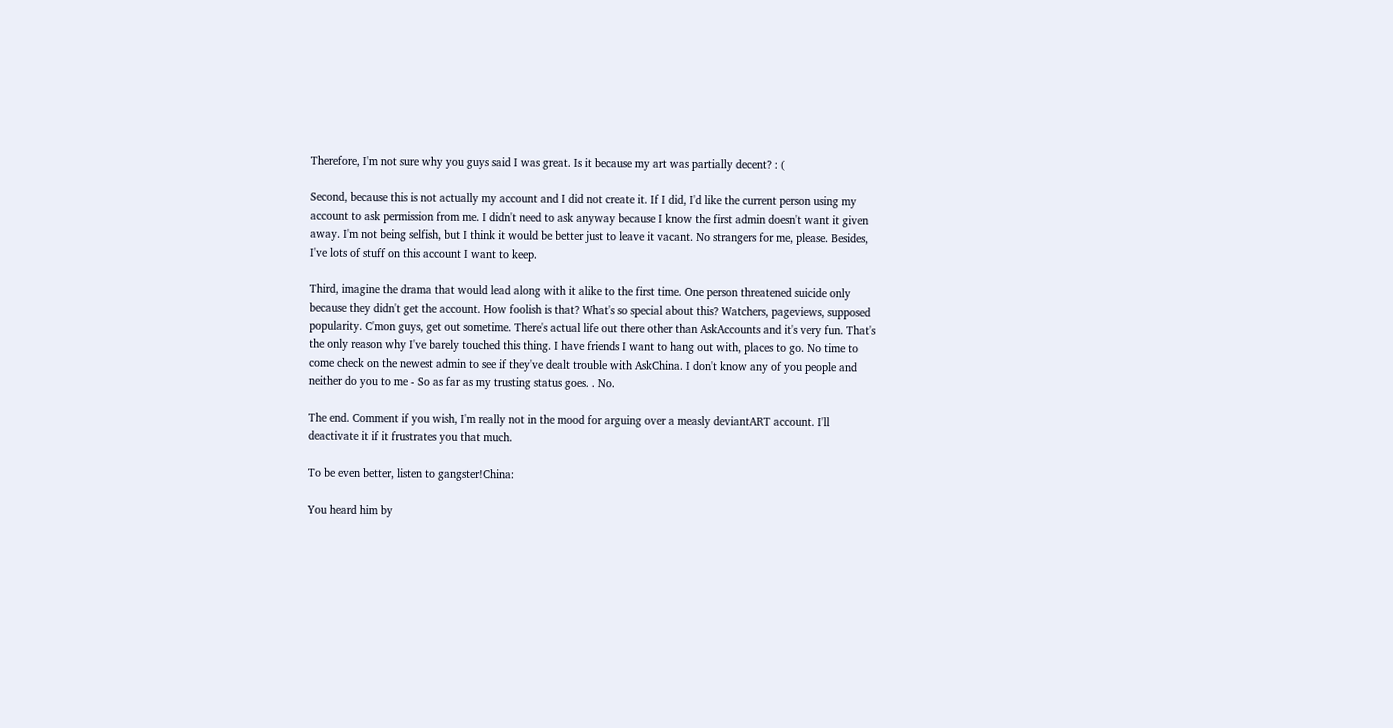Therefore, I'm not sure why you guys said I was great. Is it because my art was partially decent? : (

Second, because this is not actually my account and I did not create it. If I did, I'd like the current person using my account to ask permission from me. I didn't need to ask anyway because I know the first admin doesn't want it given away. I'm not being selfish, but I think it would be better just to leave it vacant. No strangers for me, please. Besides, I've lots of stuff on this account I want to keep.

Third, imagine the drama that would lead along with it alike to the first time. One person threatened suicide only because they didn't get the account. How foolish is that? What's so special about this? Watchers, pageviews, supposed popularity. C'mon guys, get out sometime. There's actual life out there other than AskAccounts and it's very fun. That's the only reason why I've barely touched this thing. I have friends I want to hang out with, places to go. No time to come check on the newest admin to see if they've dealt trouble with AskChina. I don't know any of you people and neither do you to me - So as far as my trusting status goes. . No.

The end. Comment if you wish, I'm really not in the mood for arguing over a measly deviantART account. I'll deactivate it if it frustrates you that much.

To be even better, listen to gangster!China:

You heard him by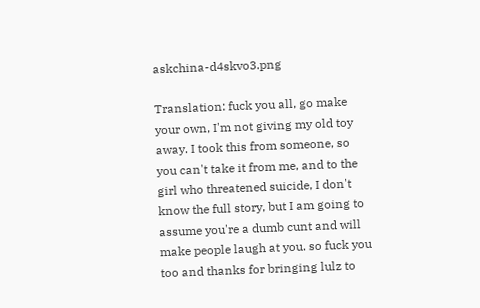askchina-d4skvo3.png

Translation: fuck you all, go make your own, I'm not giving my old toy away. I took this from someone, so you can't take it from me, and to the girl who threatened suicide, I don't know the full story, but I am going to assume you're a dumb cunt and will make people laugh at you. so fuck you too and thanks for bringing lulz to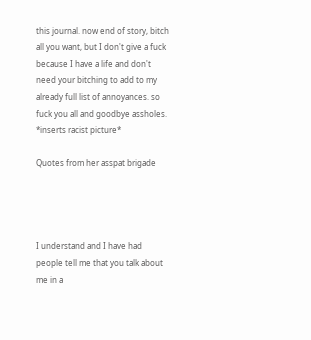this journal. now end of story, bitch all you want, but I don't give a fuck because I have a life and don't need your bitching to add to my already full list of annoyances. so fuck you all and goodbye assholes. *inserts racist picture*

Quotes from her asspat brigade




I understand and I have had people tell me that you talk about me in a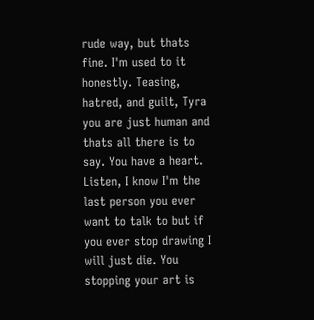rude way, but thats fine. I'm used to it honestly. Teasing, hatred, and guilt, Tyra you are just human and thats all there is to say. You have a heart. Listen, I know I'm the last person you ever want to talk to but if you ever stop drawing I will just die. You stopping your art is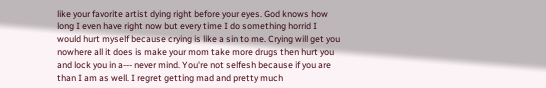like your favorite artist dying right before your eyes. God knows how long I even have right now but every time I do something horrid I would hurt myself because crying is like a sin to me. Crying will get you nowhere all it does is make your mom take more drugs then hurt you and lock you in a--- never mind. You're not selfesh because if you are than I am as well. I regret getting mad and pretty much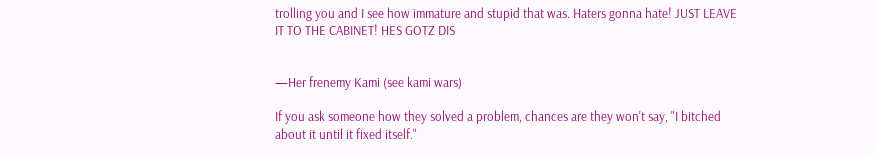trolling you and I see how immature and stupid that was. Haters gonna hate! JUST LEAVE IT TO THE CABINET! HES GOTZ DIS


—Her frenemy Kami (see kami wars)

If you ask someone how they solved a problem, chances are they won't say, "I bitched about it until it fixed itself."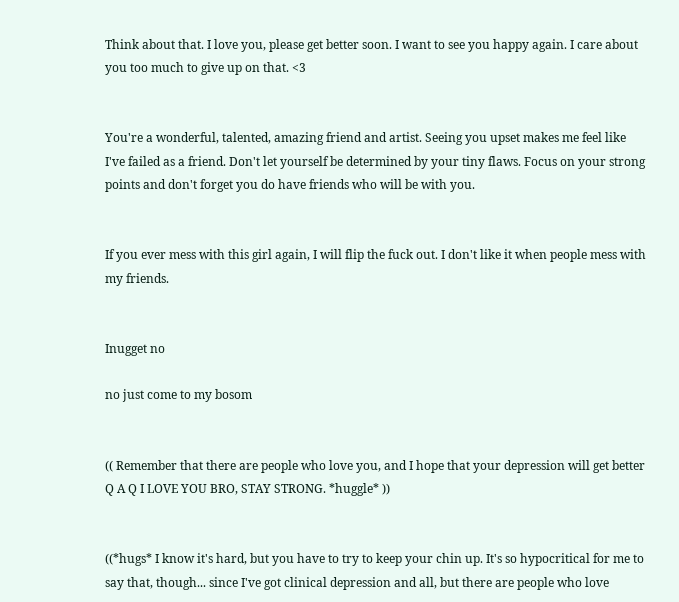Think about that. I love you, please get better soon. I want to see you happy again. I care about you too much to give up on that. <3


You're a wonderful, talented, amazing friend and artist. Seeing you upset makes me feel like I've failed as a friend. Don't let yourself be determined by your tiny flaws. Focus on your strong points and don't forget you do have friends who will be with you.


If you ever mess with this girl again, I will flip the fuck out. I don't like it when people mess with my friends.


Inugget no

no just come to my bosom


(( Remember that there are people who love you, and I hope that your depression will get better Q A Q I LOVE YOU BRO, STAY STRONG. *huggle* ))


((*hugs* I know it's hard, but you have to try to keep your chin up. It's so hypocritical for me to say that, though... since I've got clinical depression and all, but there are people who love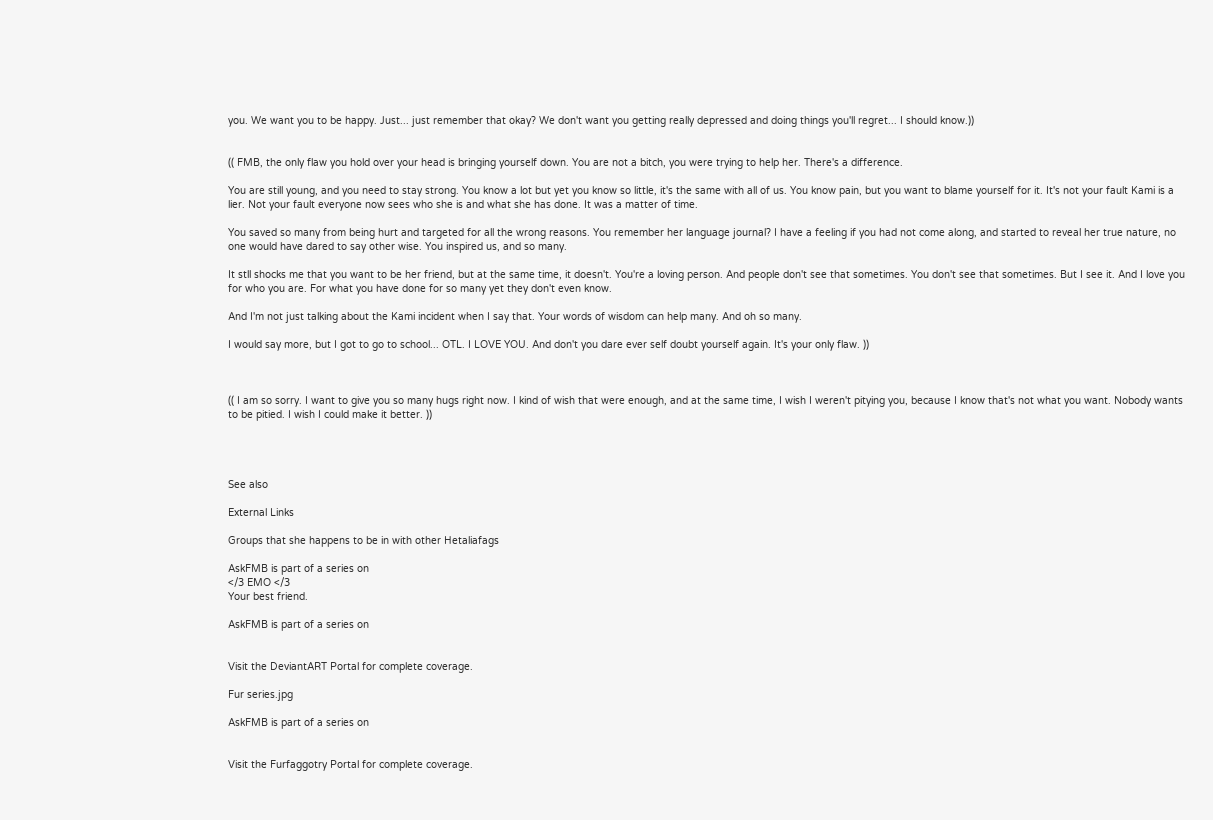you. We want you to be happy. Just... just remember that okay? We don't want you getting really depressed and doing things you'll regret... I should know.))


(( FMB, the only flaw you hold over your head is bringing yourself down. You are not a bitch, you were trying to help her. There's a difference.

You are still young, and you need to stay strong. You know a lot but yet you know so little, it's the same with all of us. You know pain, but you want to blame yourself for it. It's not your fault Kami is a lier. Not your fault everyone now sees who she is and what she has done. It was a matter of time.

You saved so many from being hurt and targeted for all the wrong reasons. You remember her language journal? I have a feeling if you had not come along, and started to reveal her true nature, no one would have dared to say other wise. You inspired us, and so many.

It stll shocks me that you want to be her friend, but at the same time, it doesn't. You're a loving person. And people don't see that sometimes. You don't see that sometimes. But I see it. And I love you for who you are. For what you have done for so many yet they don't even know.

And I'm not just talking about the Kami incident when I say that. Your words of wisdom can help many. And oh so many.

I would say more, but I got to go to school... OTL. I LOVE YOU. And don't you dare ever self doubt yourself again. It's your only flaw. ))



(( I am so sorry. I want to give you so many hugs right now. I kind of wish that were enough, and at the same time, I wish I weren't pitying you, because I know that's not what you want. Nobody wants to be pitied. I wish I could make it better. ))




See also

External Links

Groups that she happens to be in with other Hetaliafags

AskFMB is part of a series on
</3 EMO </3
Your best friend.

AskFMB is part of a series on


Visit the DeviantART Portal for complete coverage.

Fur series.jpg

AskFMB is part of a series on


Visit the Furfaggotry Portal for complete coverage.